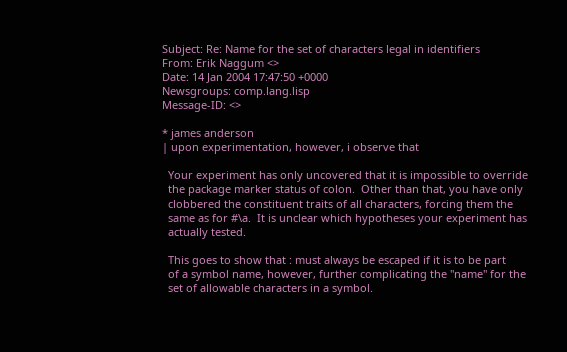Subject: Re: Name for the set of characters legal in identifiers
From: Erik Naggum <>
Date: 14 Jan 2004 17:47:50 +0000
Newsgroups: comp.lang.lisp
Message-ID: <>

* james anderson
| upon experimentation, however, i observe that

  Your experiment has only uncovered that it is impossible to override
  the package marker status of colon.  Other than that, you have only
  clobbered the constituent traits of all characters, forcing them the
  same as for #\a.  It is unclear which hypotheses your experiment has
  actually tested.

  This goes to show that : must always be escaped if it is to be part
  of a symbol name, however, further complicating the "name" for the
  set of allowable characters in a symbol.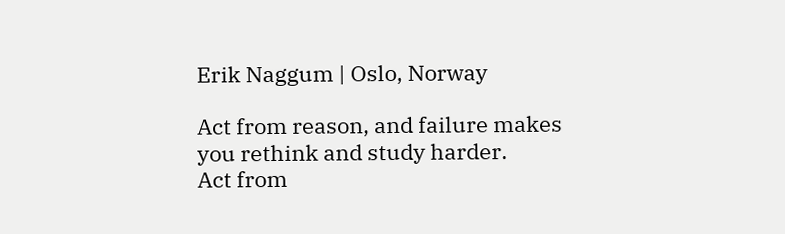Erik Naggum | Oslo, Norway

Act from reason, and failure makes you rethink and study harder.
Act from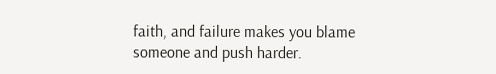faith, and failure makes you blame someone and push harder.